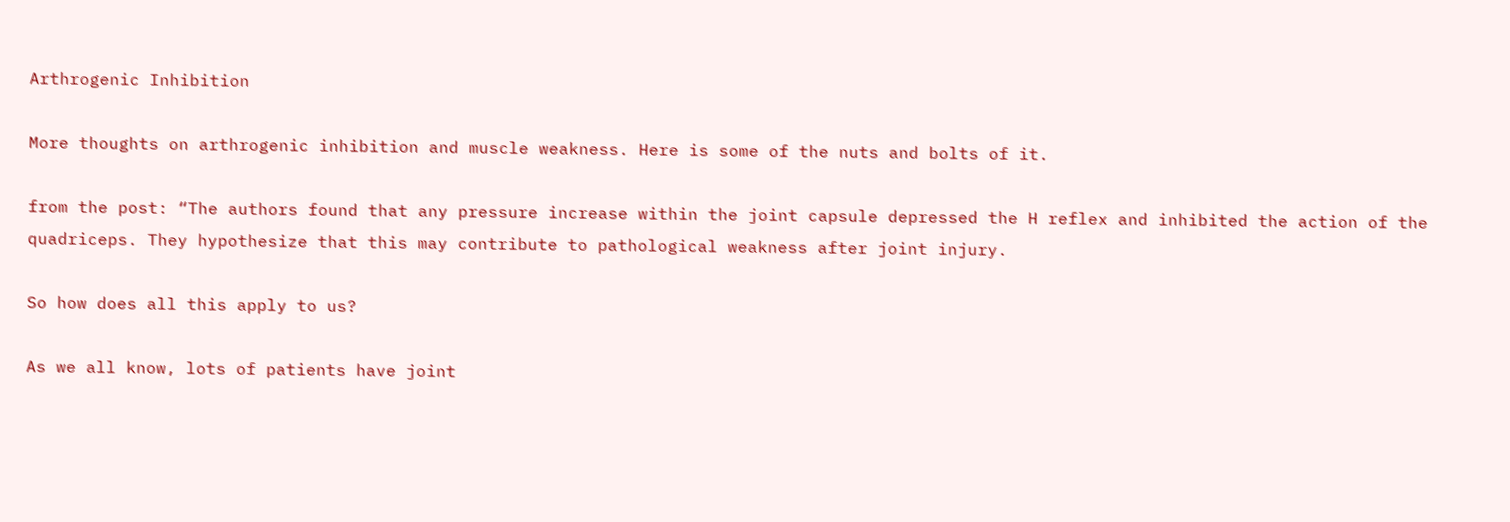Arthrogenic Inhibition

More thoughts on arthrogenic inhibition and muscle weakness. Here is some of the nuts and bolts of it.

from the post: “The authors found that any pressure increase within the joint capsule depressed the H reflex and inhibited the action of the quadriceps. They hypothesize that this may contribute to pathological weakness after joint injury.

So how does all this apply to us?

As we all know, lots of patients have joint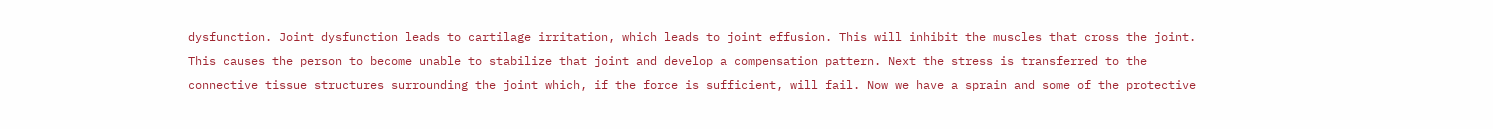dysfunction. Joint dysfunction leads to cartilage irritation, which leads to joint effusion. This will inhibit the muscles that cross the joint. This causes the person to become unable to stabilize that joint and develop a compensation pattern. Next the stress is transferred to the connective tissue structures surrounding the joint which, if the force is sufficient, will fail. Now we have a sprain and some of the protective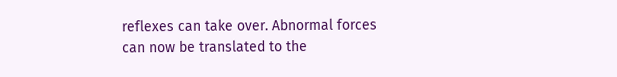reflexes can take over. Abnormal forces can now be translated to the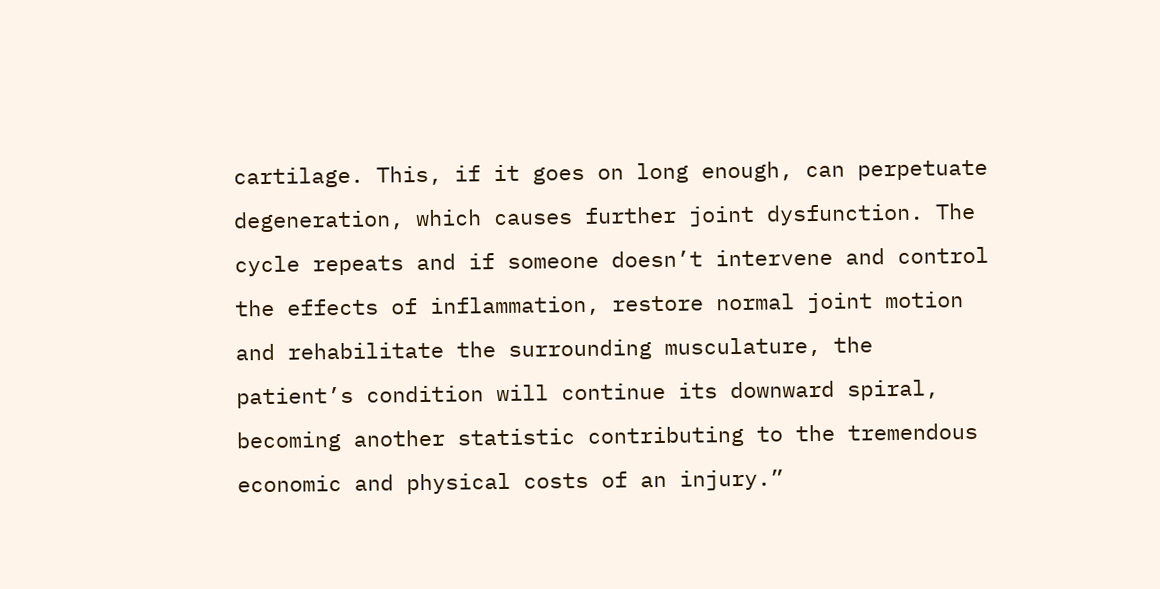cartilage. This, if it goes on long enough, can perpetuate degeneration, which causes further joint dysfunction. The cycle repeats and if someone doesn’t intervene and control the effects of inflammation, restore normal joint motion and rehabilitate the surrounding musculature, the patient’s condition will continue its downward spiral, becoming another statistic contributing to the tremendous economic and physical costs of an injury.”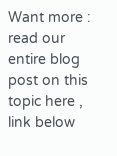Want more :  read our entire blog post on this topic here , link below